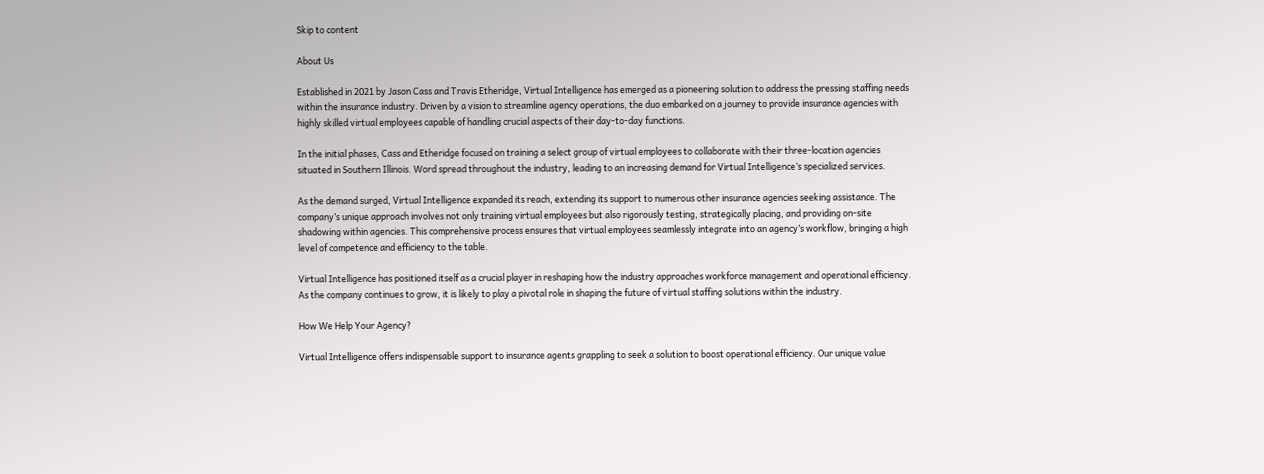Skip to content

About Us

Established in 2021 by Jason Cass and Travis Etheridge, Virtual Intelligence has emerged as a pioneering solution to address the pressing staffing needs within the insurance industry. Driven by a vision to streamline agency operations, the duo embarked on a journey to provide insurance agencies with highly skilled virtual employees capable of handling crucial aspects of their day-to-day functions.

In the initial phases, Cass and Etheridge focused on training a select group of virtual employees to collaborate with their three-location agencies situated in Southern Illinois. Word spread throughout the industry, leading to an increasing demand for Virtual Intelligence’s specialized services.

As the demand surged, Virtual Intelligence expanded its reach, extending its support to numerous other insurance agencies seeking assistance. The company’s unique approach involves not only training virtual employees but also rigorously testing, strategically placing, and providing on-site shadowing within agencies. This comprehensive process ensures that virtual employees seamlessly integrate into an agency’s workflow, bringing a high level of competence and efficiency to the table.

Virtual Intelligence has positioned itself as a crucial player in reshaping how the industry approaches workforce management and operational efficiency. As the company continues to grow, it is likely to play a pivotal role in shaping the future of virtual staffing solutions within the industry.

How We Help Your Agency?

Virtual Intelligence offers indispensable support to insurance agents grappling to seek a solution to boost operational efficiency. Our unique value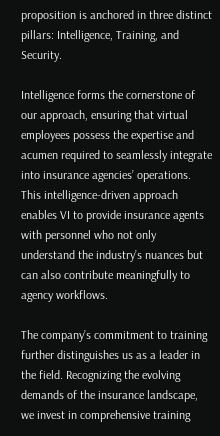proposition is anchored in three distinct pillars: Intelligence, Training, and Security.

Intelligence forms the cornerstone of our approach, ensuring that virtual employees possess the expertise and acumen required to seamlessly integrate into insurance agencies’ operations. This intelligence-driven approach enables VI to provide insurance agents with personnel who not only understand the industry’s nuances but can also contribute meaningfully to agency workflows.

The company’s commitment to training further distinguishes us as a leader in the field. Recognizing the evolving demands of the insurance landscape, we invest in comprehensive training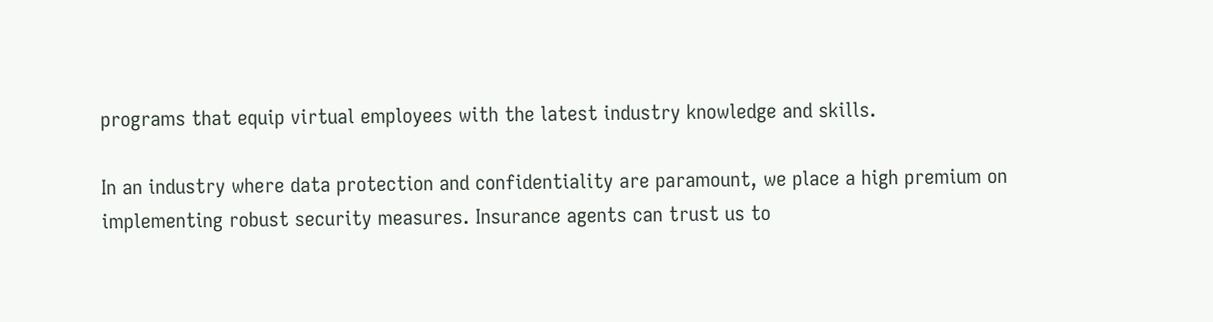programs that equip virtual employees with the latest industry knowledge and skills.

In an industry where data protection and confidentiality are paramount, we place a high premium on implementing robust security measures. Insurance agents can trust us to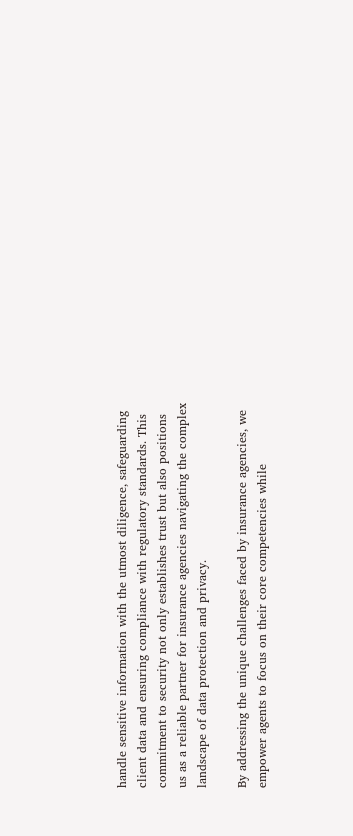handle sensitive information with the utmost diligence, safeguarding client data and ensuring compliance with regulatory standards. This commitment to security not only establishes trust but also positions us as a reliable partner for insurance agencies navigating the complex landscape of data protection and privacy.

By addressing the unique challenges faced by insurance agencies, we empower agents to focus on their core competencies while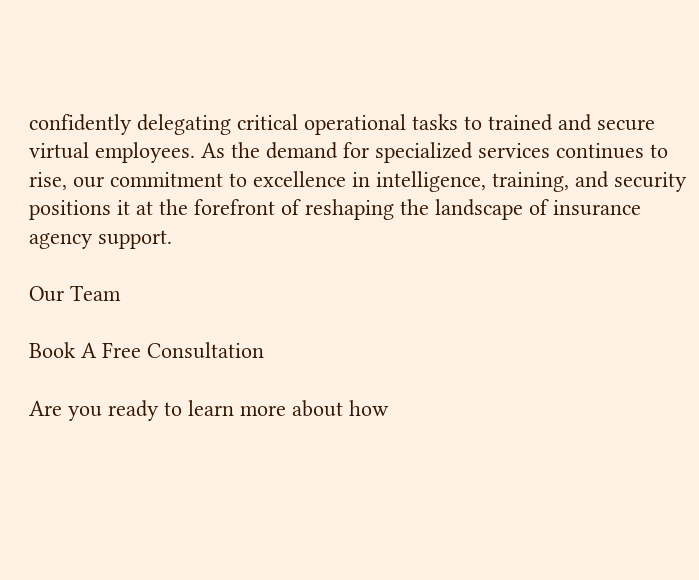confidently delegating critical operational tasks to trained and secure virtual employees. As the demand for specialized services continues to rise, our commitment to excellence in intelligence, training, and security positions it at the forefront of reshaping the landscape of insurance agency support.

Our Team

Book A Free Consultation

Are you ready to learn more about how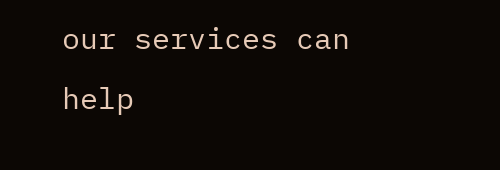our services can help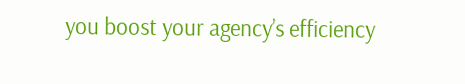you boost your agency’s efficiency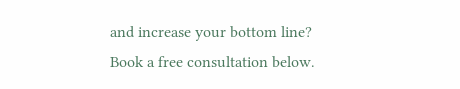and increase your bottom line? Book a free consultation below.